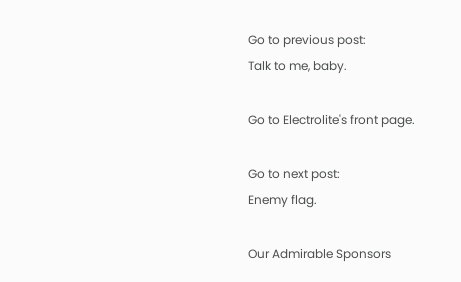Go to previous post:
Talk to me, baby.

Go to Electrolite's front page.

Go to next post:
Enemy flag.

Our Admirable Sponsors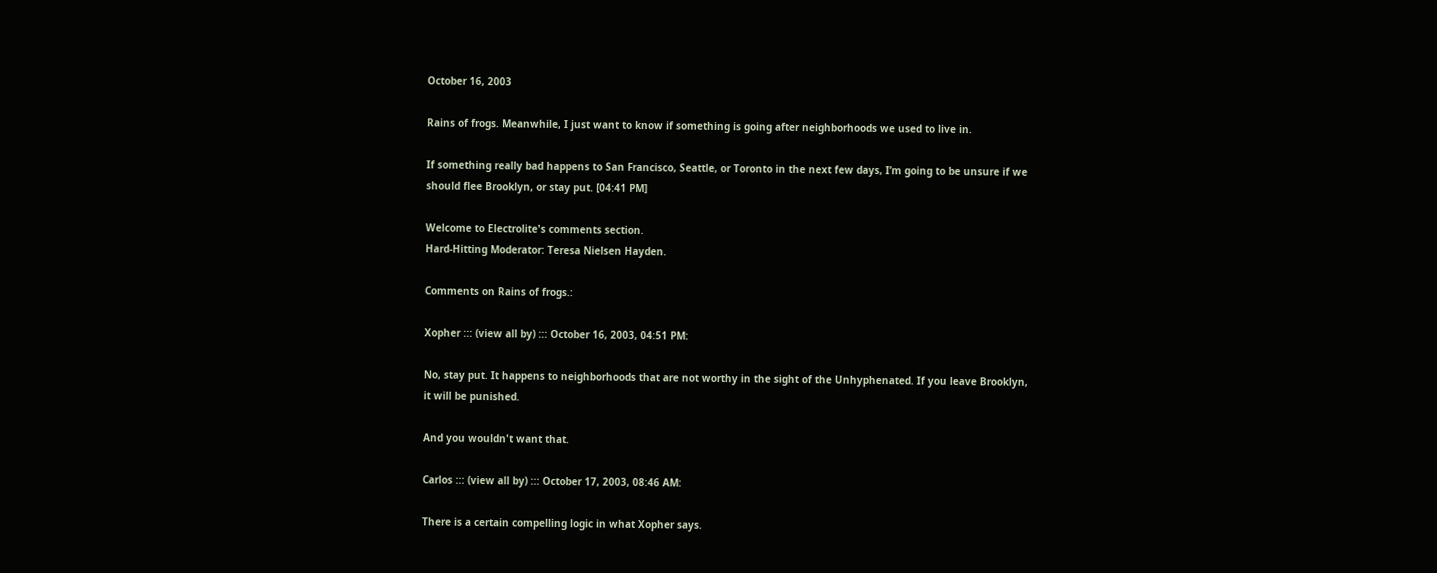October 16, 2003

Rains of frogs. Meanwhile, I just want to know if something is going after neighborhoods we used to live in.

If something really bad happens to San Francisco, Seattle, or Toronto in the next few days, I’m going to be unsure if we should flee Brooklyn, or stay put. [04:41 PM]

Welcome to Electrolite's comments section.
Hard-Hitting Moderator: Teresa Nielsen Hayden.

Comments on Rains of frogs.:

Xopher ::: (view all by) ::: October 16, 2003, 04:51 PM:

No, stay put. It happens to neighborhoods that are not worthy in the sight of the Unhyphenated. If you leave Brooklyn, it will be punished.

And you wouldn't want that.

Carlos ::: (view all by) ::: October 17, 2003, 08:46 AM:

There is a certain compelling logic in what Xopher says.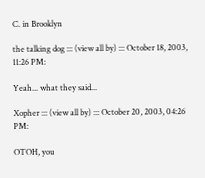C. in Brooklyn

the talking dog ::: (view all by) ::: October 18, 2003, 11:26 PM:

Yeah... what they said...

Xopher ::: (view all by) ::: October 20, 2003, 04:26 PM:

OTOH, you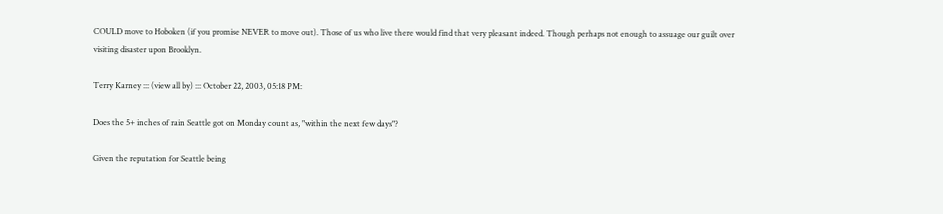COULD move to Hoboken (if you promise NEVER to move out). Those of us who live there would find that very pleasant indeed. Though perhaps not enough to assuage our guilt over visiting disaster upon Brooklyn.

Terry Karney ::: (view all by) ::: October 22, 2003, 05:18 PM:

Does the 5+ inches of rain Seattle got on Monday count as, "within the next few days"?

Given the reputation for Seattle being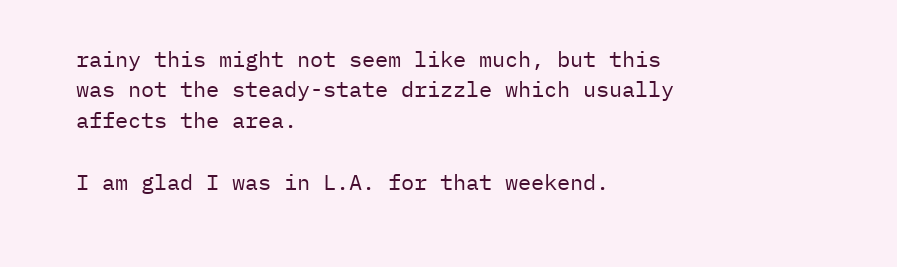rainy this might not seem like much, but this was not the steady-state drizzle which usually affects the area.

I am glad I was in L.A. for that weekend.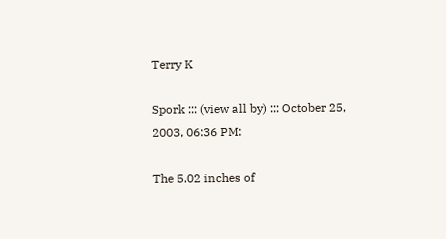Terry K

Spork ::: (view all by) ::: October 25, 2003, 06:36 PM:

The 5.02 inches of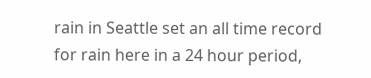rain in Seattle set an all time record for rain here in a 24 hour period,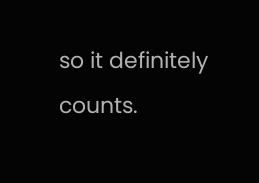so it definitely counts.